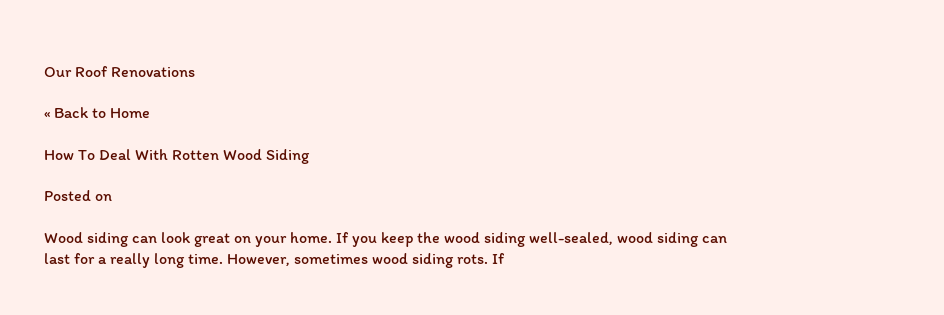Our Roof Renovations

« Back to Home

How To Deal With Rotten Wood Siding

Posted on

Wood siding can look great on your home. If you keep the wood siding well-sealed, wood siding can last for a really long time. However, sometimes wood siding rots. If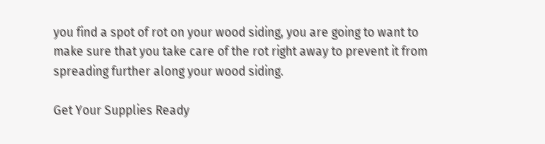you find a spot of rot on your wood siding, you are going to want to make sure that you take care of the rot right away to prevent it from spreading further along your wood siding.

Get Your Supplies Ready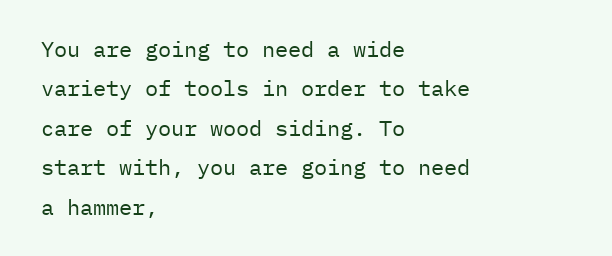You are going to need a wide variety of tools in order to take care of your wood siding. To start with, you are going to need a hammer,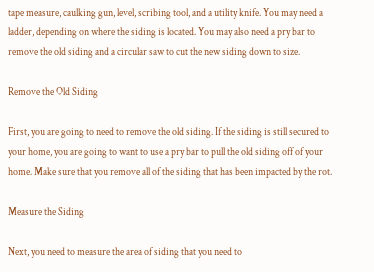tape measure, caulking gun, level, scribing tool, and a utility knife. You may need a ladder, depending on where the siding is located. You may also need a pry bar to remove the old siding and a circular saw to cut the new siding down to size.

Remove the Old Siding

First, you are going to need to remove the old siding. If the siding is still secured to your home, you are going to want to use a pry bar to pull the old siding off of your home. Make sure that you remove all of the siding that has been impacted by the rot.

Measure the Siding

Next, you need to measure the area of siding that you need to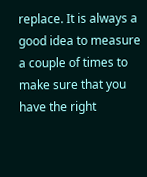replace. It is always a good idea to measure a couple of times to make sure that you have the right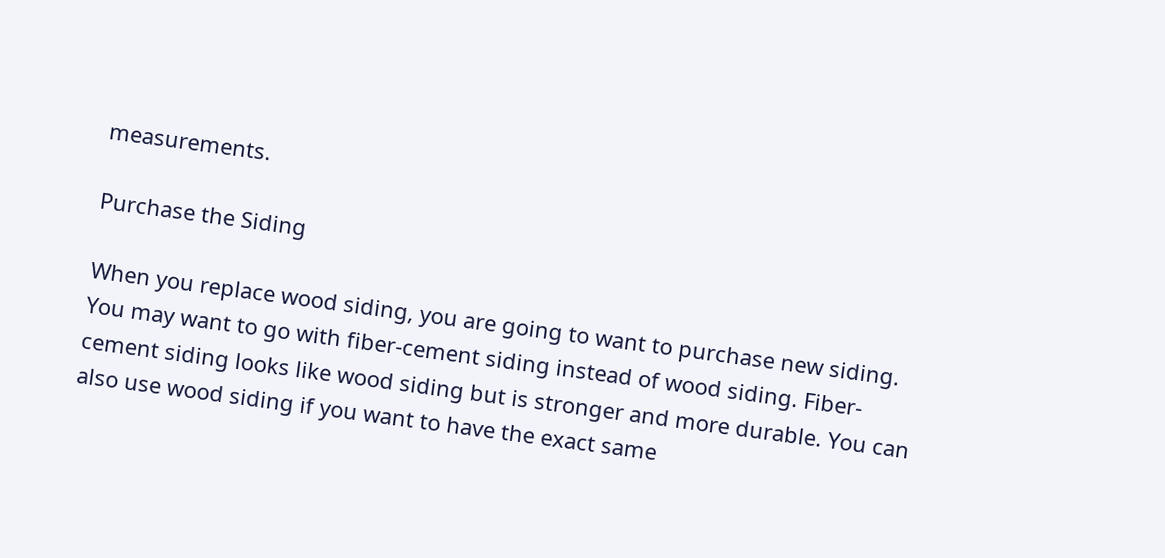measurements.

Purchase the Siding

When you replace wood siding, you are going to want to purchase new siding. You may want to go with fiber-cement siding instead of wood siding. Fiber-cement siding looks like wood siding but is stronger and more durable. You can also use wood siding if you want to have the exact same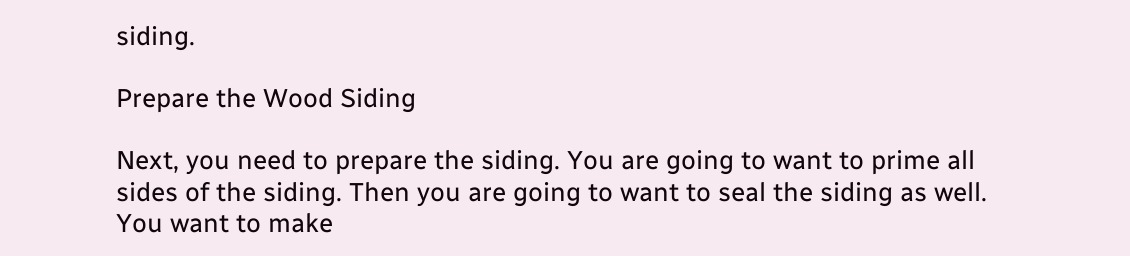siding.

Prepare the Wood Siding

Next, you need to prepare the siding. You are going to want to prime all sides of the siding. Then you are going to want to seal the siding as well. You want to make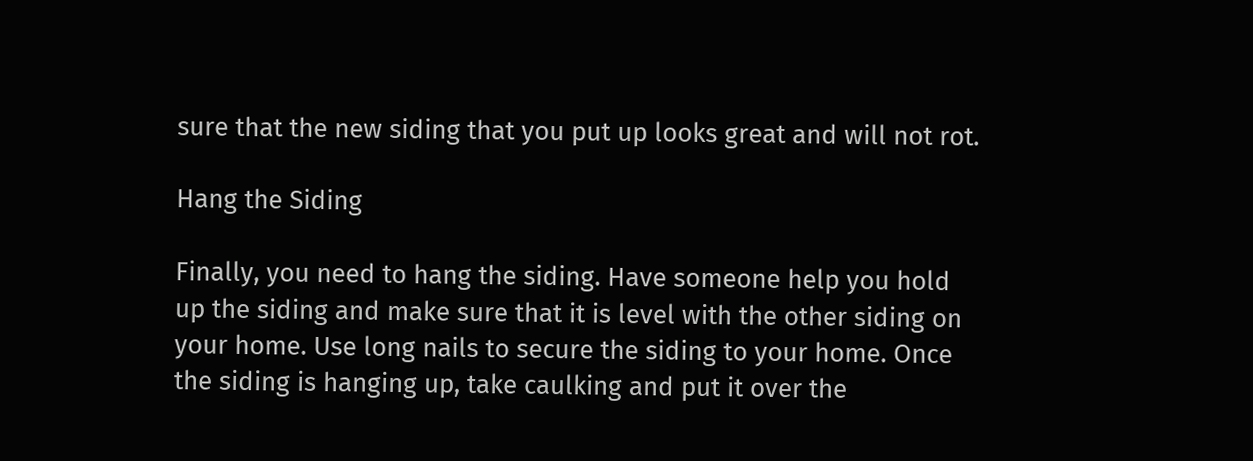sure that the new siding that you put up looks great and will not rot.

Hang the Siding

Finally, you need to hang the siding. Have someone help you hold up the siding and make sure that it is level with the other siding on your home. Use long nails to secure the siding to your home. Once the siding is hanging up, take caulking and put it over the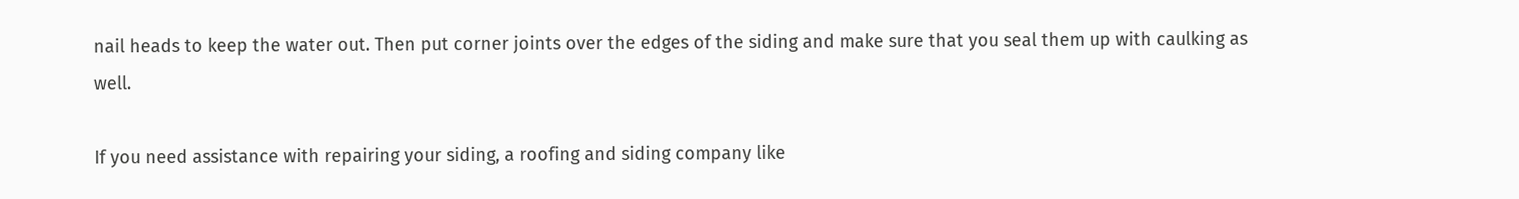nail heads to keep the water out. Then put corner joints over the edges of the siding and make sure that you seal them up with caulking as well.

If you need assistance with repairing your siding, a roofing and siding company like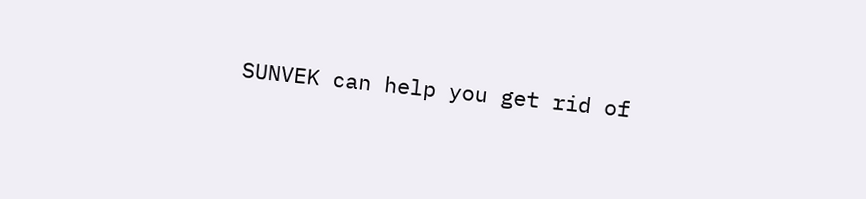SUNVEK can help you get rid of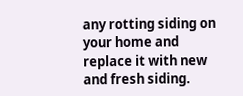any rotting siding on your home and replace it with new and fresh siding.